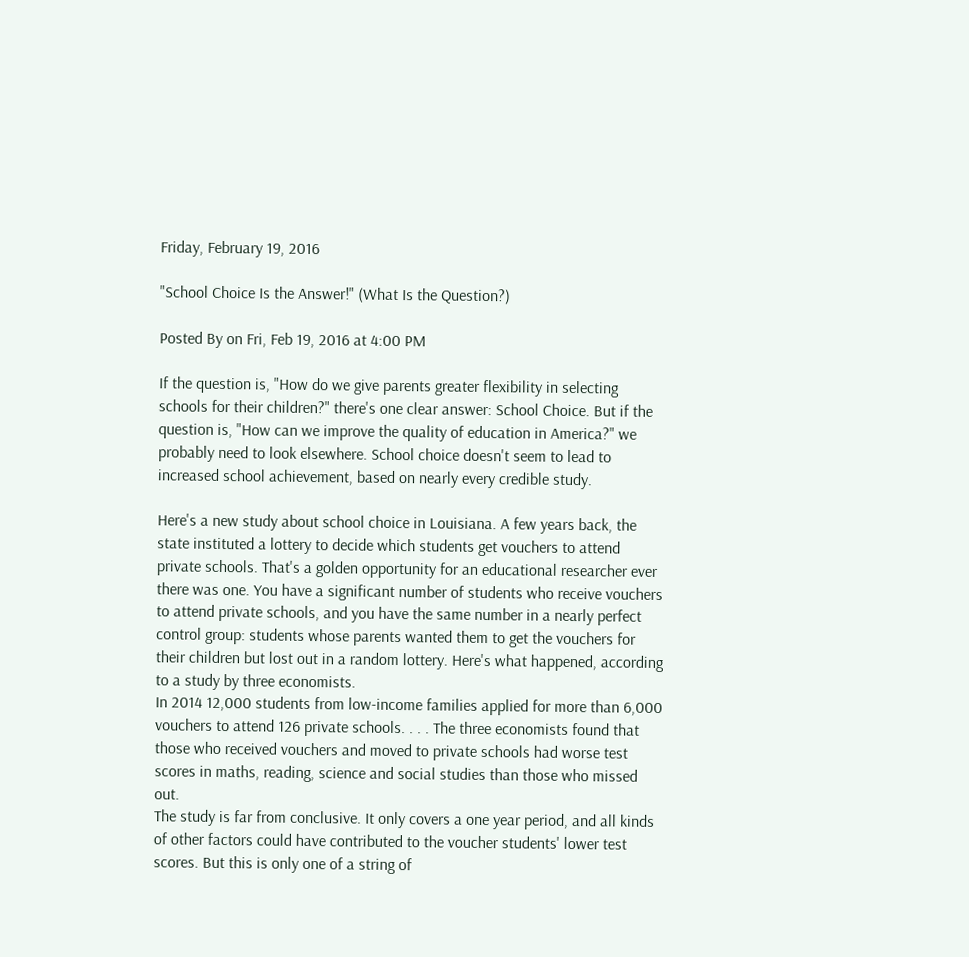Friday, February 19, 2016

"School Choice Is the Answer!" (What Is the Question?)

Posted By on Fri, Feb 19, 2016 at 4:00 PM

If the question is, "How do we give parents greater flexibility in selecting schools for their children?" there's one clear answer: School Choice. But if the question is, "How can we improve the quality of education in America?" we probably need to look elsewhere. School choice doesn't seem to lead to increased school achievement, based on nearly every credible study.

Here's a new study about school choice in Louisiana. A few years back, the state instituted a lottery to decide which students get vouchers to attend private schools. That's a golden opportunity for an educational researcher ever there was one. You have a significant number of students who receive vouchers to attend private schools, and you have the same number in a nearly perfect control group: students whose parents wanted them to get the vouchers for their children but lost out in a random lottery. Here's what happened, according to a study by three economists.
In 2014 12,000 students from low-income families applied for more than 6,000 vouchers to attend 126 private schools. . . . The three economists found that those who received vouchers and moved to private schools had worse test scores in maths, reading, science and social studies than those who missed out.
The study is far from conclusive. It only covers a one year period, and all kinds of other factors could have contributed to the voucher students' lower test scores. But this is only one of a string of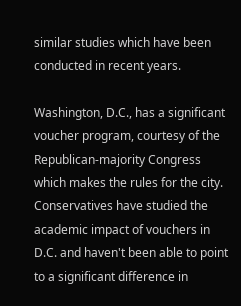similar studies which have been conducted in recent years.

Washington, D.C., has a significant voucher program, courtesy of the Republican-majority Congress which makes the rules for the city. Conservatives have studied the academic impact of vouchers in D.C. and haven't been able to point to a significant difference in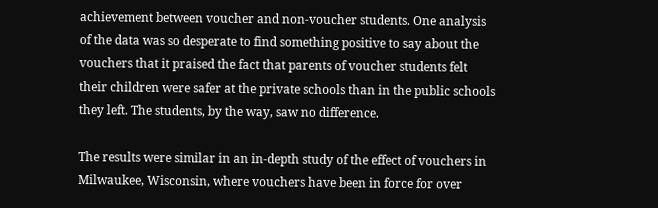achievement between voucher and non-voucher students. One analysis of the data was so desperate to find something positive to say about the vouchers that it praised the fact that parents of voucher students felt their children were safer at the private schools than in the public schools they left. The students, by the way, saw no difference.

The results were similar in an in-depth study of the effect of vouchers in Milwaukee, Wisconsin, where vouchers have been in force for over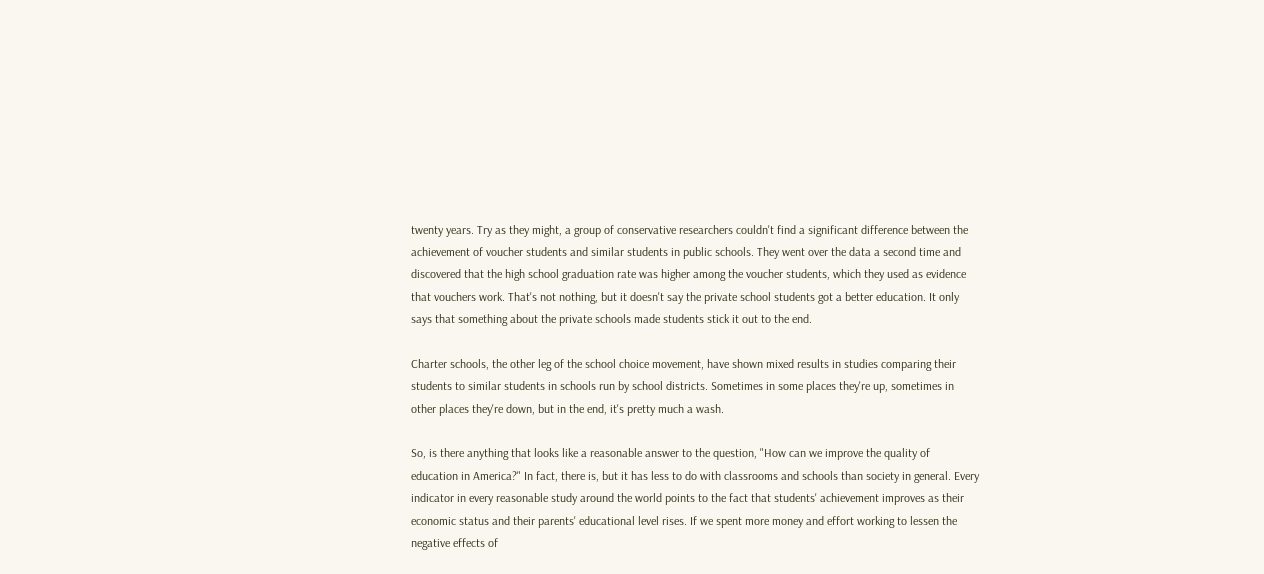twenty years. Try as they might, a group of conservative researchers couldn't find a significant difference between the achievement of voucher students and similar students in public schools. They went over the data a second time and discovered that the high school graduation rate was higher among the voucher students, which they used as evidence that vouchers work. That's not nothing, but it doesn't say the private school students got a better education. It only says that something about the private schools made students stick it out to the end.

Charter schools, the other leg of the school choice movement, have shown mixed results in studies comparing their students to similar students in schools run by school districts. Sometimes in some places they're up, sometimes in other places they're down, but in the end, it's pretty much a wash.

So, is there anything that looks like a reasonable answer to the question, "How can we improve the quality of education in America?" In fact, there is, but it has less to do with classrooms and schools than society in general. Every indicator in every reasonable study around the world points to the fact that students' achievement improves as their economic status and their parents' educational level rises. If we spent more money and effort working to lessen the negative effects of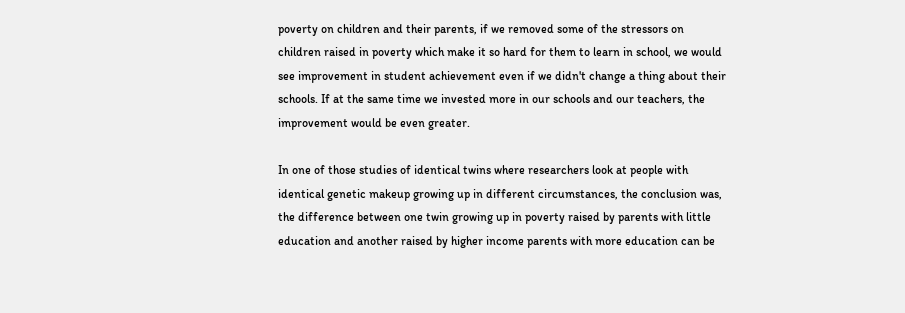poverty on children and their parents, if we removed some of the stressors on children raised in poverty which make it so hard for them to learn in school, we would see improvement in student achievement even if we didn't change a thing about their schools. If at the same time we invested more in our schools and our teachers, the improvement would be even greater.

In one of those studies of identical twins where researchers look at people with identical genetic makeup growing up in different circumstances, the conclusion was, the difference between one twin growing up in poverty raised by parents with little education and another raised by higher income parents with more education can be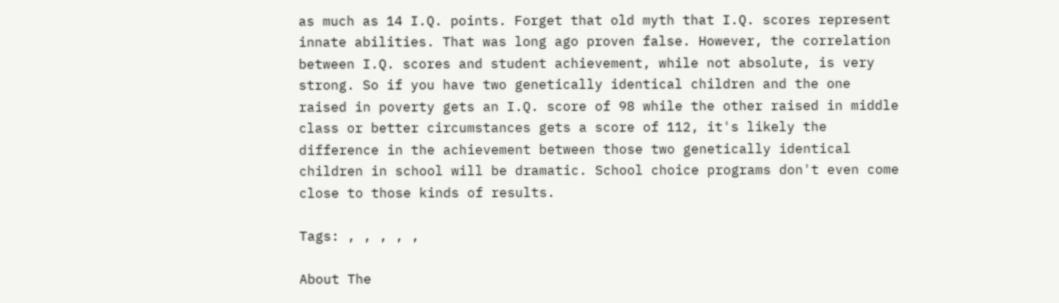as much as 14 I.Q. points. Forget that old myth that I.Q. scores represent innate abilities. That was long ago proven false. However, the correlation between I.Q. scores and student achievement, while not absolute, is very strong. So if you have two genetically identical children and the one raised in poverty gets an I.Q. score of 98 while the other raised in middle class or better circumstances gets a score of 112, it's likely the difference in the achievement between those two genetically identical children in school will be dramatic. School choice programs don't even come close to those kinds of results.

Tags: , , , , ,

About The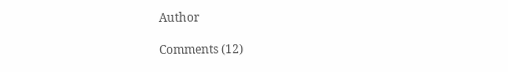Author

Comments (12)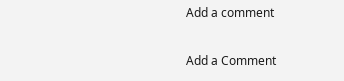Add a comment

Add a Comment